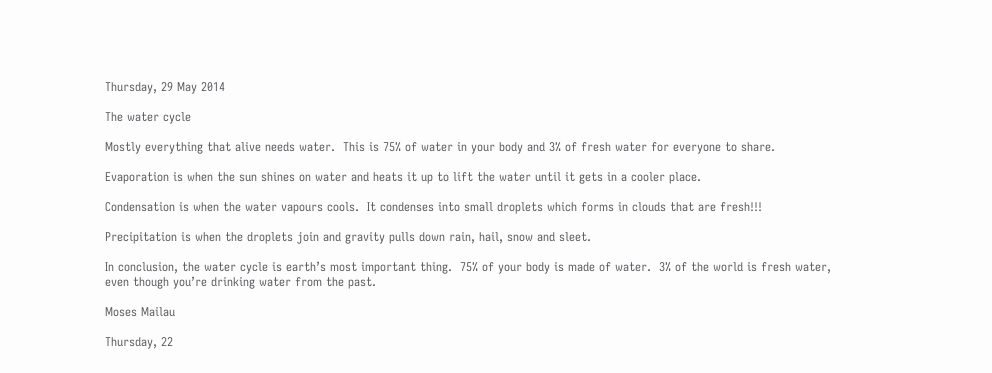Thursday, 29 May 2014

The water cycle

Mostly everything that alive needs water.  This is 75% of water in your body and 3% of fresh water for everyone to share.

Evaporation is when the sun shines on water and heats it up to lift the water until it gets in a cooler place.

Condensation is when the water vapours cools.  It condenses into small droplets which forms in clouds that are fresh!!!

Precipitation is when the droplets join and gravity pulls down rain, hail, snow and sleet.

In conclusion, the water cycle is earth’s most important thing.  75% of your body is made of water.  3% of the world is fresh water, even though you’re drinking water from the past.

Moses Mailau

Thursday, 22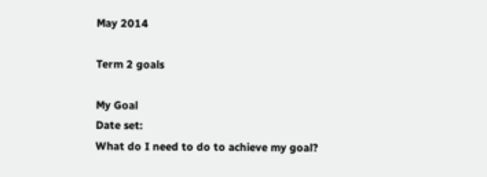May 2014

Term 2 goals

My Goal
Date set:
What do I need to do to achieve my goal?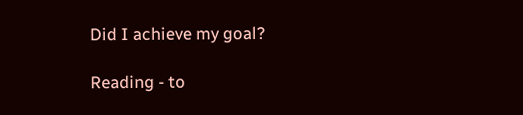Did I achieve my goal?

Reading - to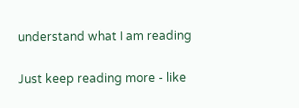understand what I am reading

Just keep reading more - like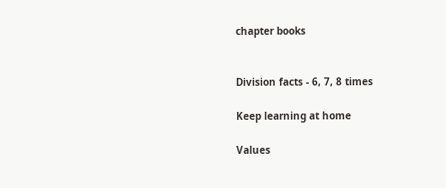chapter books


Division facts - 6, 7, 8 times

Keep learning at home

Values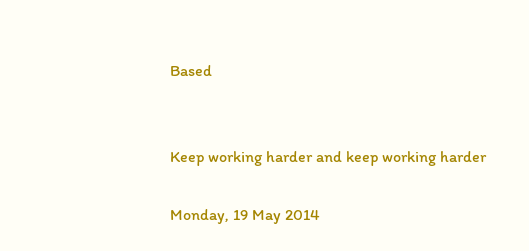Based


Keep working harder and keep working harder

Monday, 19 May 2014